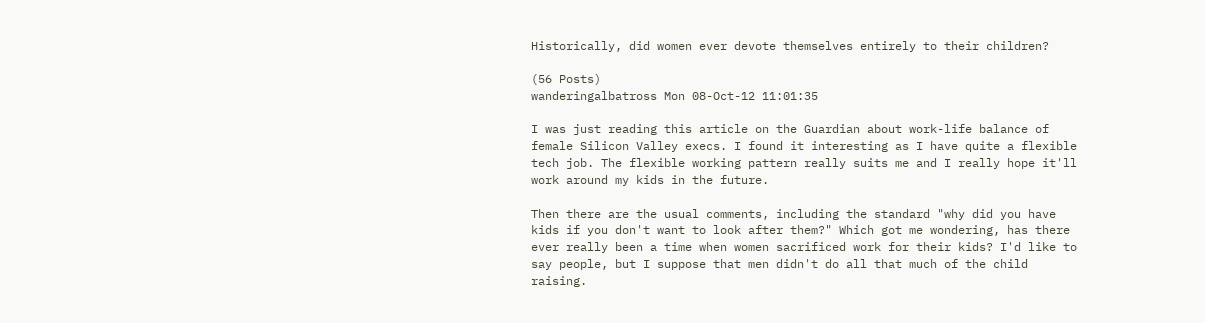Historically, did women ever devote themselves entirely to their children?

(56 Posts)
wanderingalbatross Mon 08-Oct-12 11:01:35

I was just reading this article on the Guardian about work-life balance of female Silicon Valley execs. I found it interesting as I have quite a flexible tech job. The flexible working pattern really suits me and I really hope it'll work around my kids in the future.

Then there are the usual comments, including the standard "why did you have kids if you don't want to look after them?" Which got me wondering, has there ever really been a time when women sacrificed work for their kids? I'd like to say people, but I suppose that men didn't do all that much of the child raising.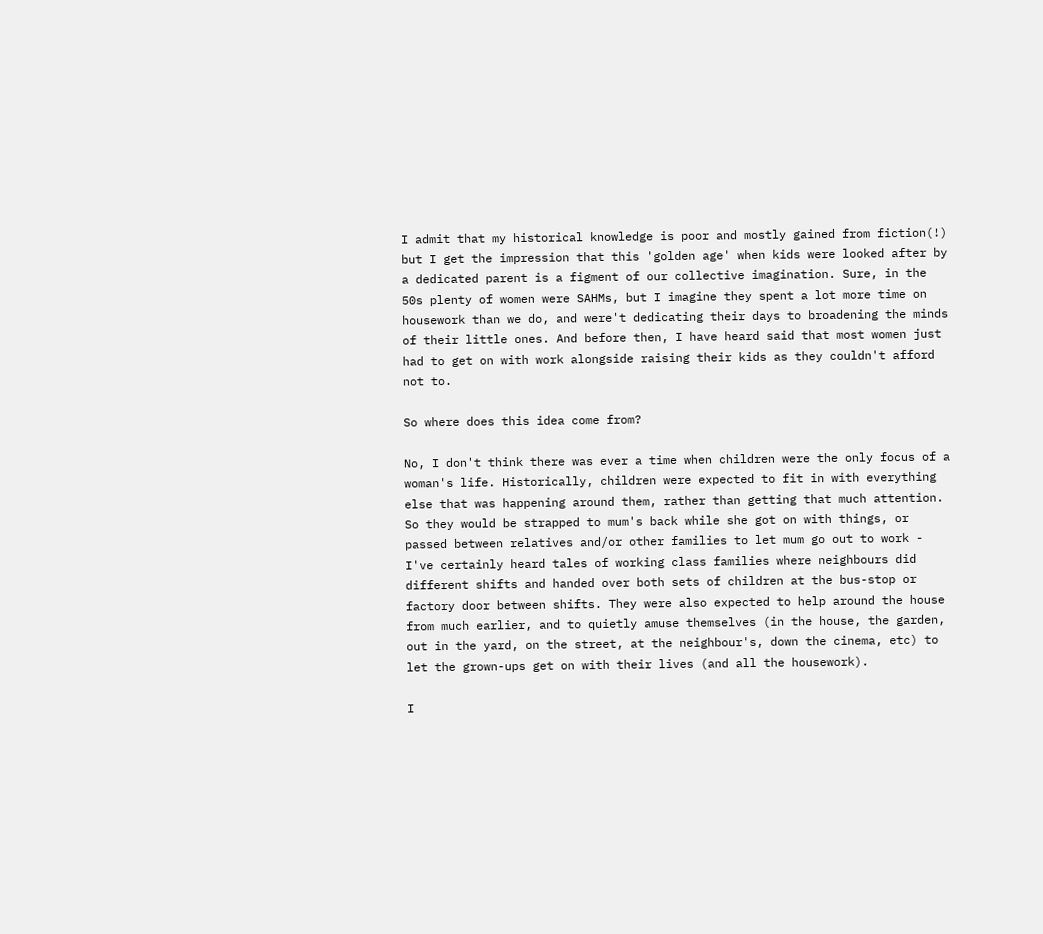I admit that my historical knowledge is poor and mostly gained from fiction(!) but I get the impression that this 'golden age' when kids were looked after by a dedicated parent is a figment of our collective imagination. Sure, in the 50s plenty of women were SAHMs, but I imagine they spent a lot more time on housework than we do, and were't dedicating their days to broadening the minds of their little ones. And before then, I have heard said that most women just had to get on with work alongside raising their kids as they couldn't afford not to.

So where does this idea come from?

No, I don't think there was ever a time when children were the only focus of a woman's life. Historically, children were expected to fit in with everything else that was happening around them, rather than getting that much attention. So they would be strapped to mum's back while she got on with things, or passed between relatives and/or other families to let mum go out to work - I've certainly heard tales of working class families where neighbours did different shifts and handed over both sets of children at the bus-stop or factory door between shifts. They were also expected to help around the house from much earlier, and to quietly amuse themselves (in the house, the garden, out in the yard, on the street, at the neighbour's, down the cinema, etc) to let the grown-ups get on with their lives (and all the housework).

I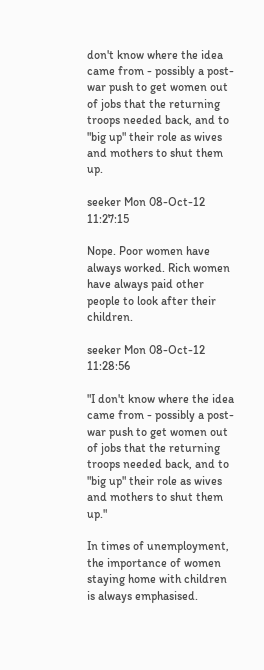don't know where the idea came from - possibly a post-war push to get women out of jobs that the returning troops needed back, and to "big up" their role as wives and mothers to shut them up.

seeker Mon 08-Oct-12 11:27:15

Nope. Poor women have always worked. Rich women have always paid other people to look after their children.

seeker Mon 08-Oct-12 11:28:56

"I don't know where the idea came from - possibly a post-war push to get women out of jobs that the returning troops needed back, and to "big up" their role as wives and mothers to shut them up."

In times of unemployment, the importance of women staying home with children is always emphasised.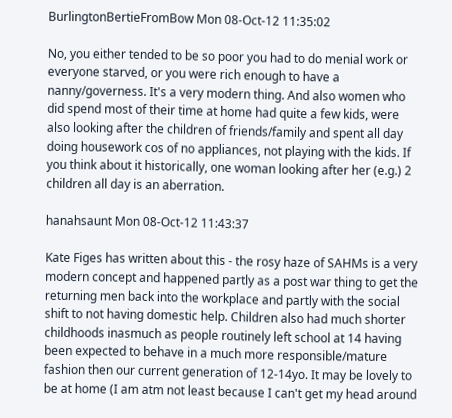BurlingtonBertieFromBow Mon 08-Oct-12 11:35:02

No, you either tended to be so poor you had to do menial work or everyone starved, or you were rich enough to have a nanny/governess. It's a very modern thing. And also women who did spend most of their time at home had quite a few kids, were also looking after the children of friends/family and spent all day doing housework cos of no appliances, not playing with the kids. If you think about it historically, one woman looking after her (e.g.) 2 children all day is an aberration.

hanahsaunt Mon 08-Oct-12 11:43:37

Kate Figes has written about this - the rosy haze of SAHMs is a very modern concept and happened partly as a post war thing to get the returning men back into the workplace and partly with the social shift to not having domestic help. Children also had much shorter childhoods inasmuch as people routinely left school at 14 having been expected to behave in a much more responsible/mature fashion then our current generation of 12-14yo. It may be lovely to be at home (I am atm not least because I can't get my head around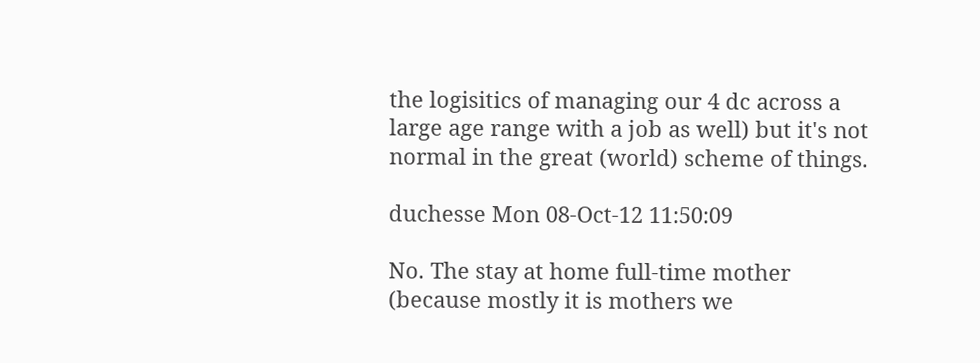the logisitics of managing our 4 dc across a large age range with a job as well) but it's not normal in the great (world) scheme of things.

duchesse Mon 08-Oct-12 11:50:09

No. The stay at home full-time mother (because mostly it is mothers we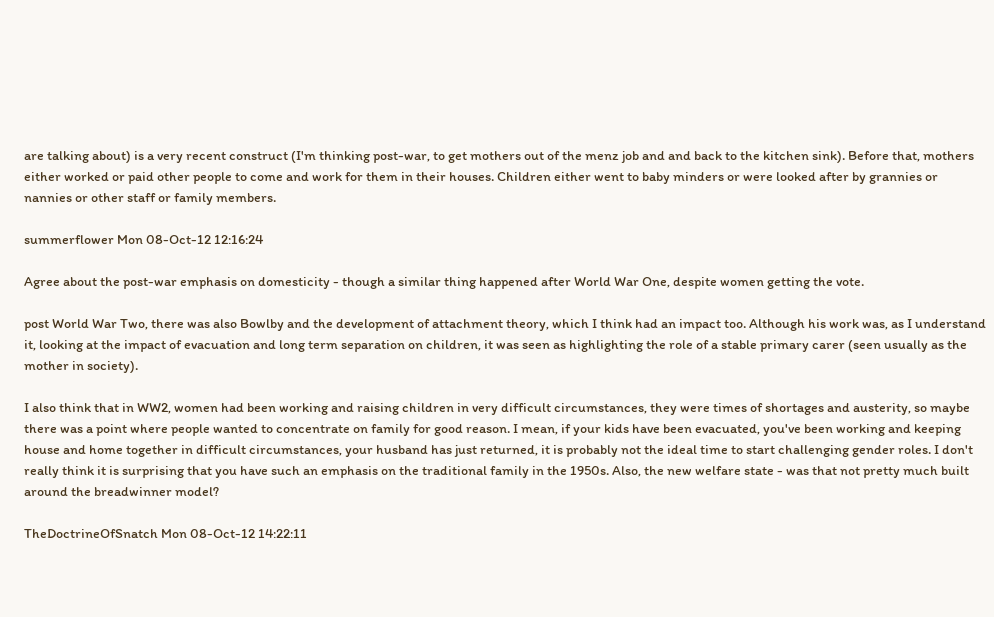are talking about) is a very recent construct (I'm thinking post-war, to get mothers out of the menz job and and back to the kitchen sink). Before that, mothers either worked or paid other people to come and work for them in their houses. Children either went to baby minders or were looked after by grannies or nannies or other staff or family members.

summerflower Mon 08-Oct-12 12:16:24

Agree about the post-war emphasis on domesticity - though a similar thing happened after World War One, despite women getting the vote.

post World War Two, there was also Bowlby and the development of attachment theory, which I think had an impact too. Although his work was, as I understand it, looking at the impact of evacuation and long term separation on children, it was seen as highlighting the role of a stable primary carer (seen usually as the mother in society).

I also think that in WW2, women had been working and raising children in very difficult circumstances, they were times of shortages and austerity, so maybe there was a point where people wanted to concentrate on family for good reason. I mean, if your kids have been evacuated, you've been working and keeping house and home together in difficult circumstances, your husband has just returned, it is probably not the ideal time to start challenging gender roles. I don't really think it is surprising that you have such an emphasis on the traditional family in the 1950s. Also, the new welfare state - was that not pretty much built around the breadwinner model?

TheDoctrineOfSnatch Mon 08-Oct-12 14:22:11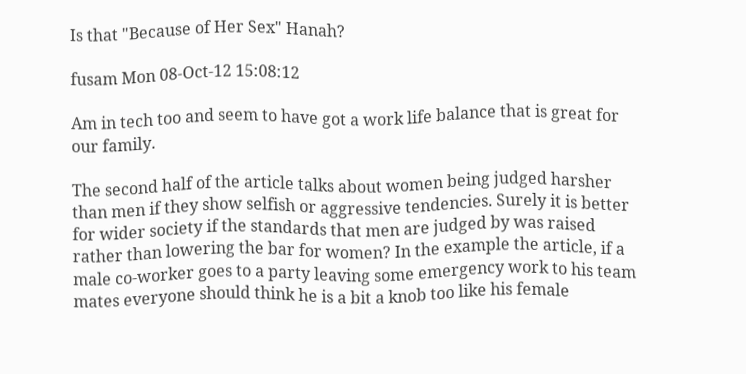Is that "Because of Her Sex" Hanah?

fusam Mon 08-Oct-12 15:08:12

Am in tech too and seem to have got a work life balance that is great for our family.

The second half of the article talks about women being judged harsher than men if they show selfish or aggressive tendencies. Surely it is better for wider society if the standards that men are judged by was raised rather than lowering the bar for women? In the example the article, if a male co-worker goes to a party leaving some emergency work to his team mates everyone should think he is a bit a knob too like his female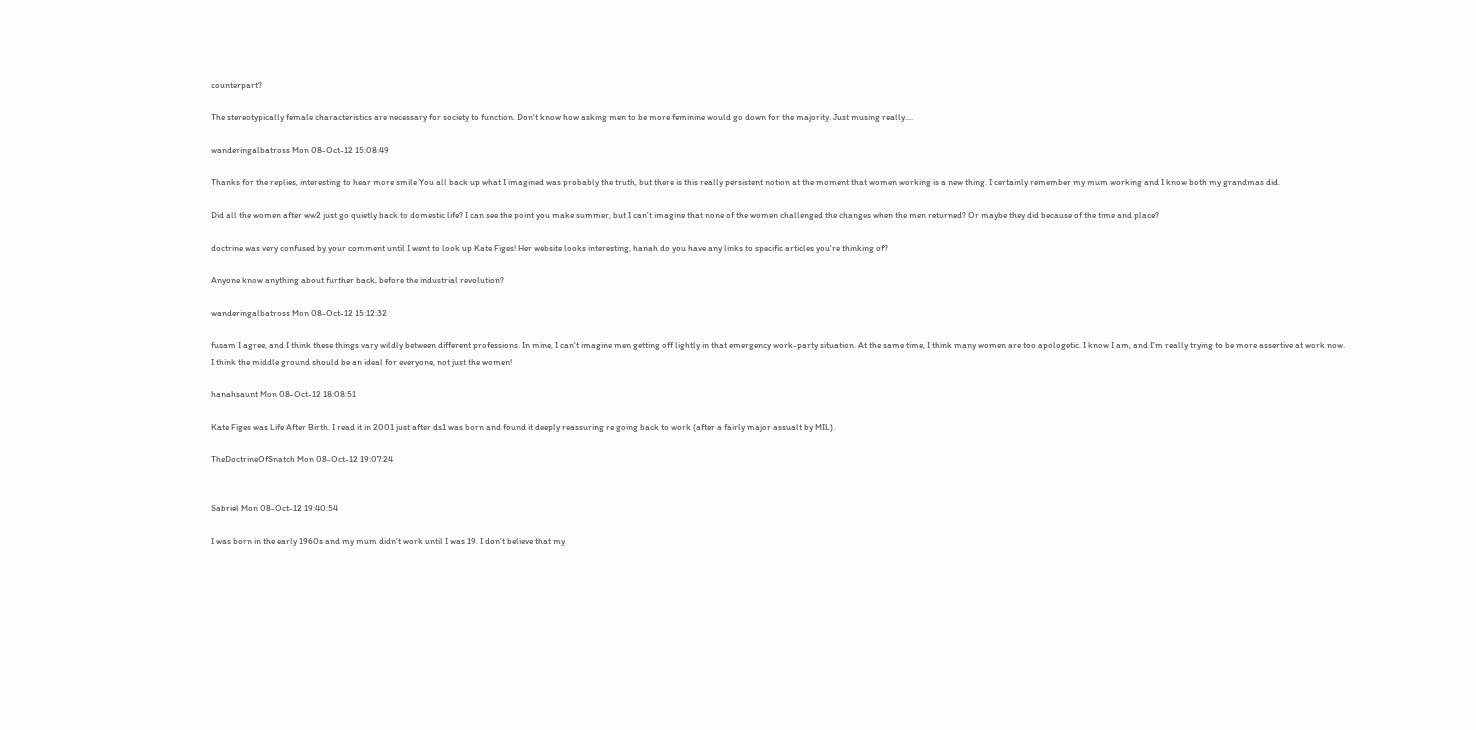counterpart?

The stereotypically female characteristics are necessary for society to function. Don't know how asking men to be more feminine would go down for the majority. Just musing really....

wanderingalbatross Mon 08-Oct-12 15:08:49

Thanks for the replies, interesting to hear more smile You all back up what I imagined was probably the truth, but there is this really persistent notion at the moment that women working is a new thing. I certainly remember my mum working and I know both my grandmas did.

Did all the women after ww2 just go quietly back to domestic life? I can see the point you make summer, but I can't imagine that none of the women challenged the changes when the men returned? Or maybe they did because of the time and place?

doctrine was very confused by your comment until I went to look up Kate Figes! Her website looks interesting, hanah do you have any links to specific articles you're thinking of?

Anyone know anything about further back, before the industrial revolution?

wanderingalbatross Mon 08-Oct-12 15:12:32

fusam I agree, and I think these things vary wildly between different professions. In mine, I can't imagine men getting off lightly in that emergency work-party situation. At the same time, I think many women are too apologetic. I know I am, and I'm really trying to be more assertive at work now. I think the middle ground should be an ideal for everyone, not just the women!

hanahsaunt Mon 08-Oct-12 18:08:51

Kate Figes was Life After Birth. I read it in 2001 just after ds1 was born and found it deeply reassuring re going back to work (after a fairly major assualt by MIL).

TheDoctrineOfSnatch Mon 08-Oct-12 19:07:24


Sabriel Mon 08-Oct-12 19:40:54

I was born in the early 1960s and my mum didn't work until I was 19. I don't believe that my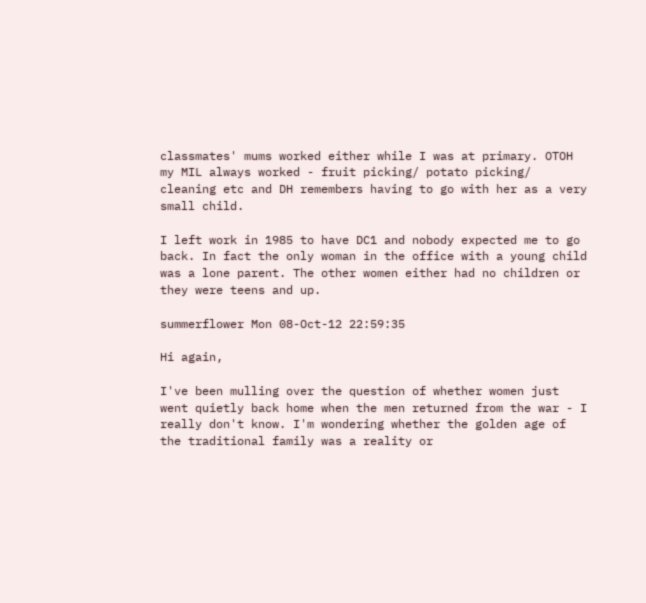classmates' mums worked either while I was at primary. OTOH my MIL always worked - fruit picking/ potato picking/ cleaning etc and DH remembers having to go with her as a very small child.

I left work in 1985 to have DC1 and nobody expected me to go back. In fact the only woman in the office with a young child was a lone parent. The other women either had no children or they were teens and up.

summerflower Mon 08-Oct-12 22:59:35

Hi again,

I've been mulling over the question of whether women just went quietly back home when the men returned from the war - I really don't know. I'm wondering whether the golden age of the traditional family was a reality or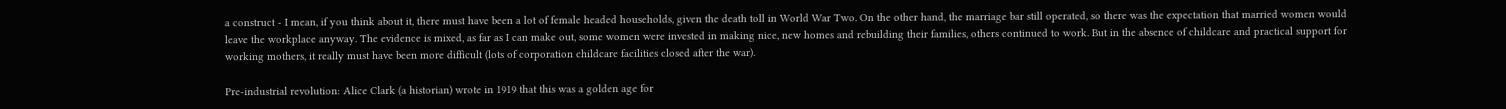a construct - I mean, if you think about it, there must have been a lot of female headed households, given the death toll in World War Two. On the other hand, the marriage bar still operated, so there was the expectation that married women would leave the workplace anyway. The evidence is mixed, as far as I can make out, some women were invested in making nice, new homes and rebuilding their families, others continued to work. But in the absence of childcare and practical support for working mothers, it really must have been more difficult (lots of corporation childcare facilities closed after the war).

Pre-industrial revolution: Alice Clark (a historian) wrote in 1919 that this was a golden age for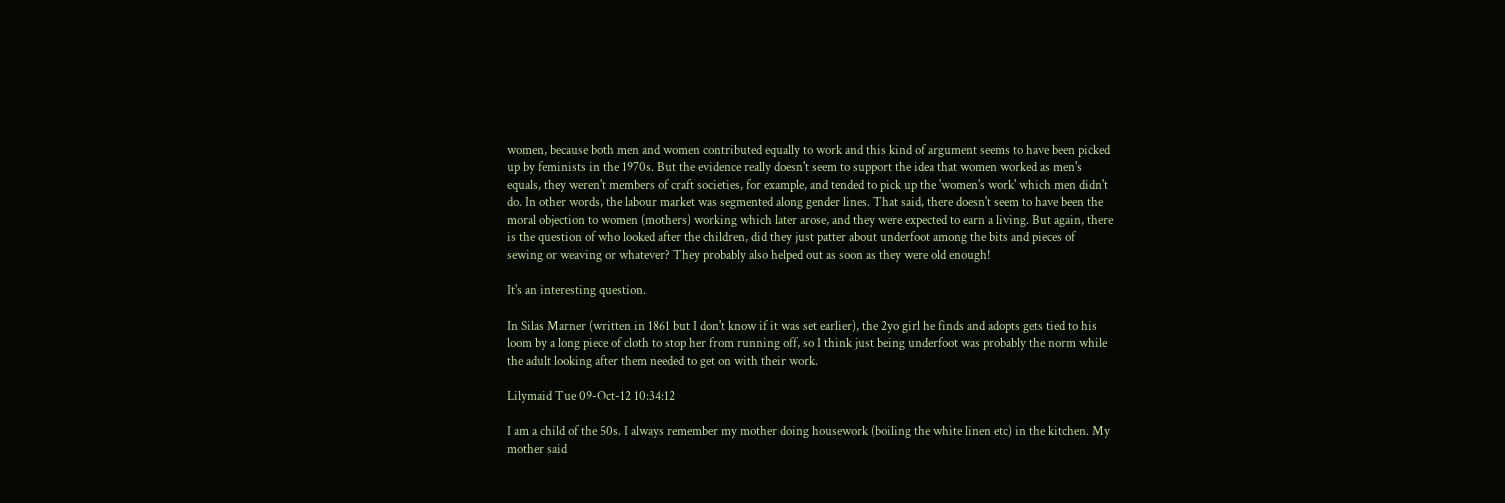women, because both men and women contributed equally to work and this kind of argument seems to have been picked up by feminists in the 1970s. But the evidence really doesn't seem to support the idea that women worked as men's equals, they weren't members of craft societies, for example, and tended to pick up the 'women's work' which men didn't do. In other words, the labour market was segmented along gender lines. That said, there doesn't seem to have been the moral objection to women (mothers) working which later arose, and they were expected to earn a living. But again, there is the question of who looked after the children, did they just patter about underfoot among the bits and pieces of sewing or weaving or whatever? They probably also helped out as soon as they were old enough!

It's an interesting question.

In Silas Marner (written in 1861 but I don't know if it was set earlier), the 2yo girl he finds and adopts gets tied to his loom by a long piece of cloth to stop her from running off, so I think just being underfoot was probably the norm while the adult looking after them needed to get on with their work.

Lilymaid Tue 09-Oct-12 10:34:12

I am a child of the 50s. I always remember my mother doing housework (boiling the white linen etc) in the kitchen. My mother said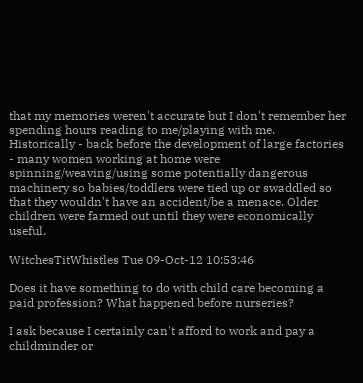that my memories weren't accurate but I don't remember her spending hours reading to me/playing with me.
Historically - back before the development of large factories - many women working at home were spinning/weaving/using some potentially dangerous machinery so babies/toddlers were tied up or swaddled so that they wouldn't have an accident/be a menace. Older children were farmed out until they were economically useful.

WitchesTitWhistles Tue 09-Oct-12 10:53:46

Does it have something to do with child care becoming a paid profession? What happened before nurseries?

I ask because I certainly can't afford to work and pay a childminder or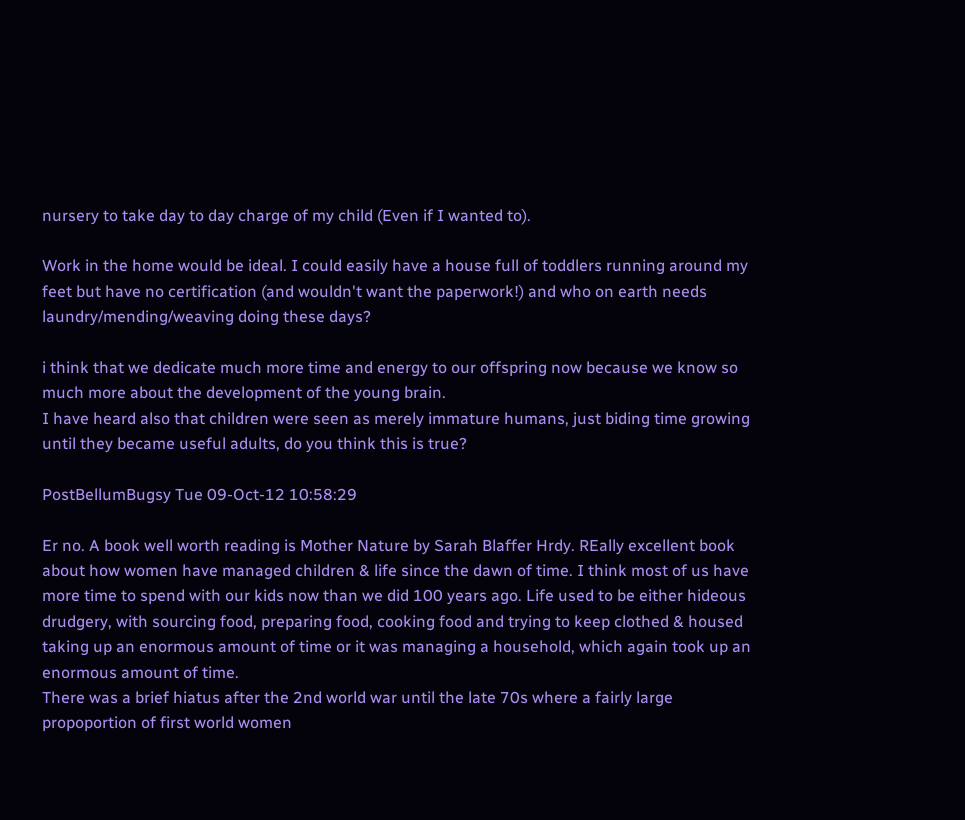nursery to take day to day charge of my child (Even if I wanted to).

Work in the home would be ideal. I could easily have a house full of toddlers running around my feet but have no certification (and wouldn't want the paperwork!) and who on earth needs laundry/mending/weaving doing these days?

i think that we dedicate much more time and energy to our offspring now because we know so much more about the development of the young brain.
I have heard also that children were seen as merely immature humans, just biding time growing until they became useful adults, do you think this is true?

PostBellumBugsy Tue 09-Oct-12 10:58:29

Er no. A book well worth reading is Mother Nature by Sarah Blaffer Hrdy. REally excellent book about how women have managed children & life since the dawn of time. I think most of us have more time to spend with our kids now than we did 100 years ago. Life used to be either hideous drudgery, with sourcing food, preparing food, cooking food and trying to keep clothed & housed taking up an enormous amount of time or it was managing a household, which again took up an enormous amount of time.
There was a brief hiatus after the 2nd world war until the late 70s where a fairly large propoportion of first world women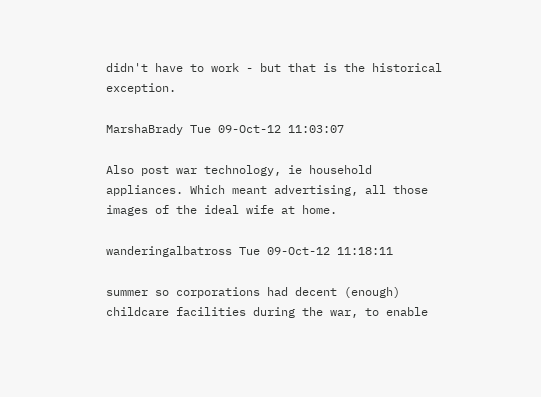didn't have to work - but that is the historical exception.

MarshaBrady Tue 09-Oct-12 11:03:07

Also post war technology, ie household appliances. Which meant advertising, all those images of the ideal wife at home.

wanderingalbatross Tue 09-Oct-12 11:18:11

summer so corporations had decent (enough) childcare facilities during the war, to enable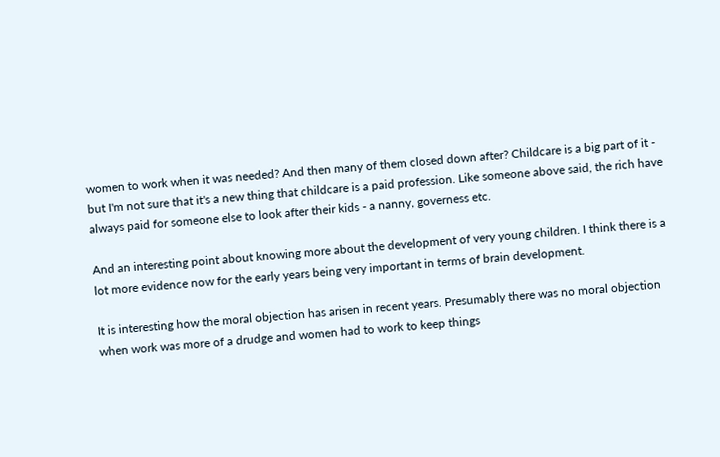women to work when it was needed? And then many of them closed down after? Childcare is a big part of it - but I'm not sure that it's a new thing that childcare is a paid profession. Like someone above said, the rich have always paid for someone else to look after their kids - a nanny, governess etc.

And an interesting point about knowing more about the development of very young children. I think there is a lot more evidence now for the early years being very important in terms of brain development.

It is interesting how the moral objection has arisen in recent years. Presumably there was no moral objection when work was more of a drudge and women had to work to keep things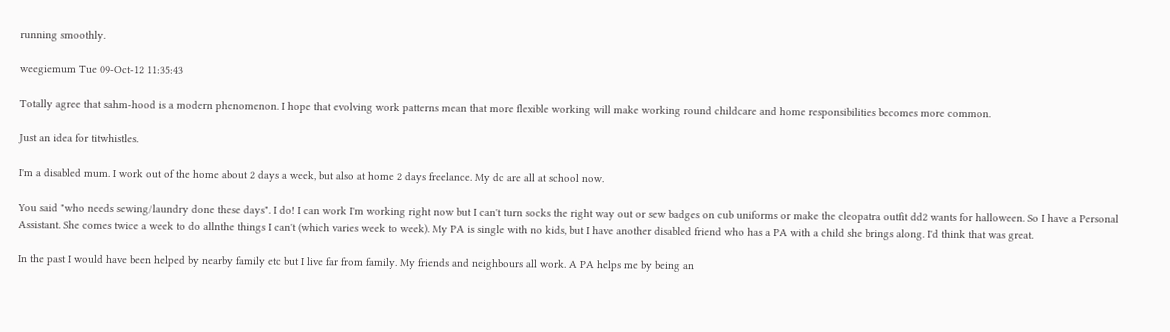running smoothly.

weegiemum Tue 09-Oct-12 11:35:43

Totally agree that sahm-hood is a modern phenomenon. I hope that evolving work patterns mean that more flexible working will make working round childcare and home responsibilities becomes more common.

Just an idea for titwhistles.

I'm a disabled mum. I work out of the home about 2 days a week, but also at home 2 days freelance. My dc are all at school now.

You said "who needs sewing/laundry done these days". I do! I can work I'm working right now but I can't turn socks the right way out or sew badges on cub uniforms or make the cleopatra outfit dd2 wants for halloween. So I have a Personal Assistant. She comes twice a week to do allnthe things I can't (which varies week to week). My PA is single with no kids, but I have another disabled friend who has a PA with a child she brings along. I'd think that was great.

In the past I would have been helped by nearby family etc but I live far from family. My friends and neighbours all work. A PA helps me by being an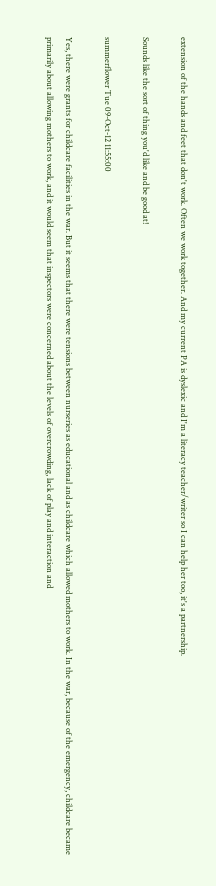extension of the hands and feet that don't work. Often we work together. And my current PA is dyslexic and I'm a literacy teacher/writer so I can help her too, it's a partnership.

Sounds like the sort of thing you'd like and be good at!

summerflower Tue 09-Oct-12 11:55:00

Yes, there were grants for childcare facilities in the war. But it seems that there were tensions between nurseries as educational and as childcare which allowed mothers to work. In the war, because of the emergency, childcare became primarily about allowing mothers to work, and it would seem that inspectors were concerned about the levels of overcrowding, lack of play and interaction and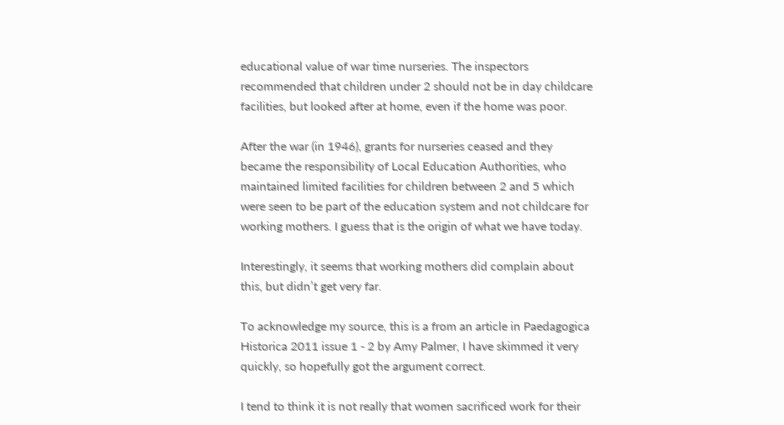educational value of war time nurseries. The inspectors recommended that children under 2 should not be in day childcare facilities, but looked after at home, even if the home was poor.

After the war (in 1946), grants for nurseries ceased and they became the responsibility of Local Education Authorities, who maintained limited facilities for children between 2 and 5 which were seen to be part of the education system and not childcare for working mothers. I guess that is the origin of what we have today.

Interestingly, it seems that working mothers did complain about this, but didn’t get very far.

To acknowledge my source, this is a from an article in Paedagogica Historica 2011 issue 1 - 2 by Amy Palmer, I have skimmed it very quickly, so hopefully got the argument correct.

I tend to think it is not really that women sacrificed work for their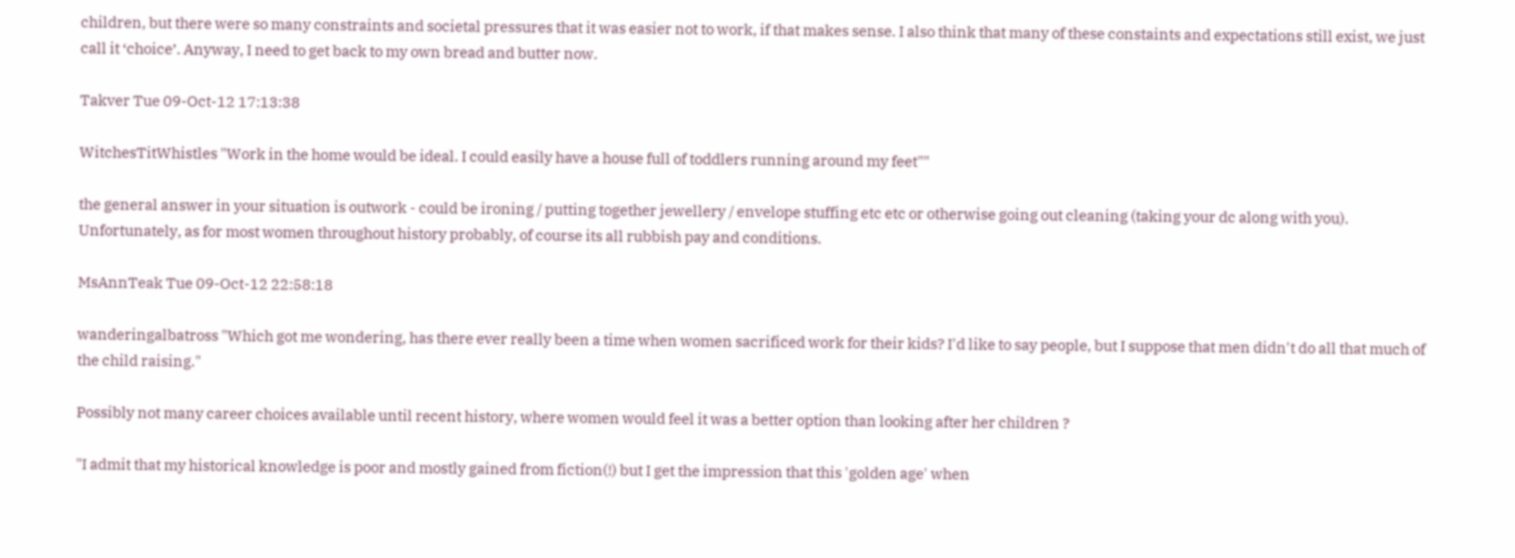children, but there were so many constraints and societal pressures that it was easier not to work, if that makes sense. I also think that many of these constaints and expectations still exist, we just call it ‘choice’. Anyway, I need to get back to my own bread and butter now.

Takver Tue 09-Oct-12 17:13:38

WitchesTitWhistles "Work in the home would be ideal. I could easily have a house full of toddlers running around my feet""

the general answer in your situation is outwork - could be ironing / putting together jewellery / envelope stuffing etc etc or otherwise going out cleaning (taking your dc along with you). Unfortunately, as for most women throughout history probably, of course its all rubbish pay and conditions.

MsAnnTeak Tue 09-Oct-12 22:58:18

wanderingalbatross "Which got me wondering, has there ever really been a time when women sacrificed work for their kids? I'd like to say people, but I suppose that men didn't do all that much of the child raising."

Possibly not many career choices available until recent history, where women would feel it was a better option than looking after her children ?

"I admit that my historical knowledge is poor and mostly gained from fiction(!) but I get the impression that this 'golden age' when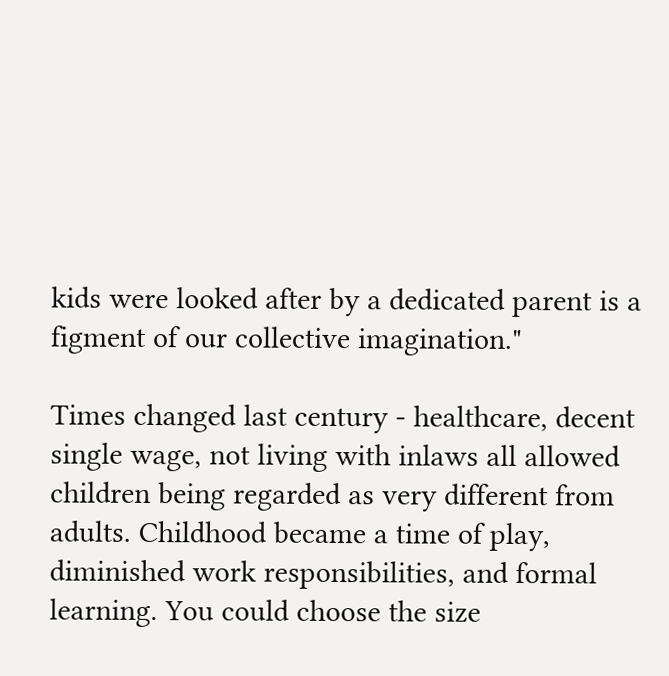kids were looked after by a dedicated parent is a figment of our collective imagination."

Times changed last century - healthcare, decent single wage, not living with inlaws all allowed children being regarded as very different from adults. Childhood became a time of play, diminished work responsibilities, and formal learning. You could choose the size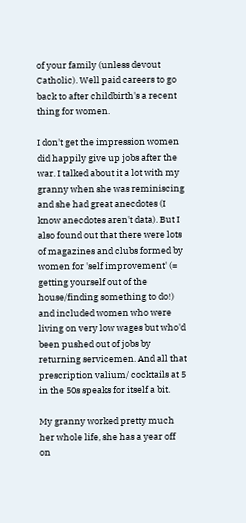of your family (unless devout Catholic). Well paid careers to go back to after childbirth's a recent thing for women.

I don't get the impression women did happily give up jobs after the war. I talked about it a lot with my granny when she was reminiscing and she had great anecdotes (I know anecdotes aren't data). But I also found out that there were lots of magazines and clubs formed by women for 'self improvement' (= getting yourself out of the house/finding something to do!) and included women who were living on very low wages but who'd been pushed out of jobs by returning servicemen. And all that prescription valium/ cocktails at 5 in the 50s speaks for itself a bit.

My granny worked pretty much her whole life, she has a year off on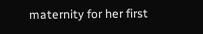maternity for her first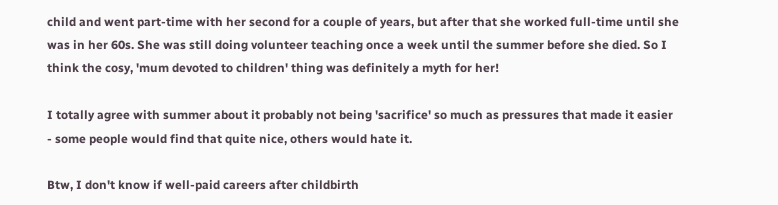child and went part-time with her second for a couple of years, but after that she worked full-time until she was in her 60s. She was still doing volunteer teaching once a week until the summer before she died. So I think the cosy, 'mum devoted to children' thing was definitely a myth for her!

I totally agree with summer about it probably not being 'sacrifice' so much as pressures that made it easier - some people would find that quite nice, others would hate it.

Btw, I don't know if well-paid careers after childbirth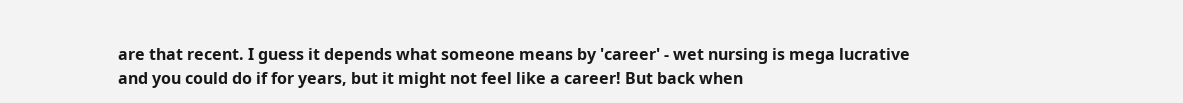are that recent. I guess it depends what someone means by 'career' - wet nursing is mega lucrative and you could do if for years, but it might not feel like a career! But back when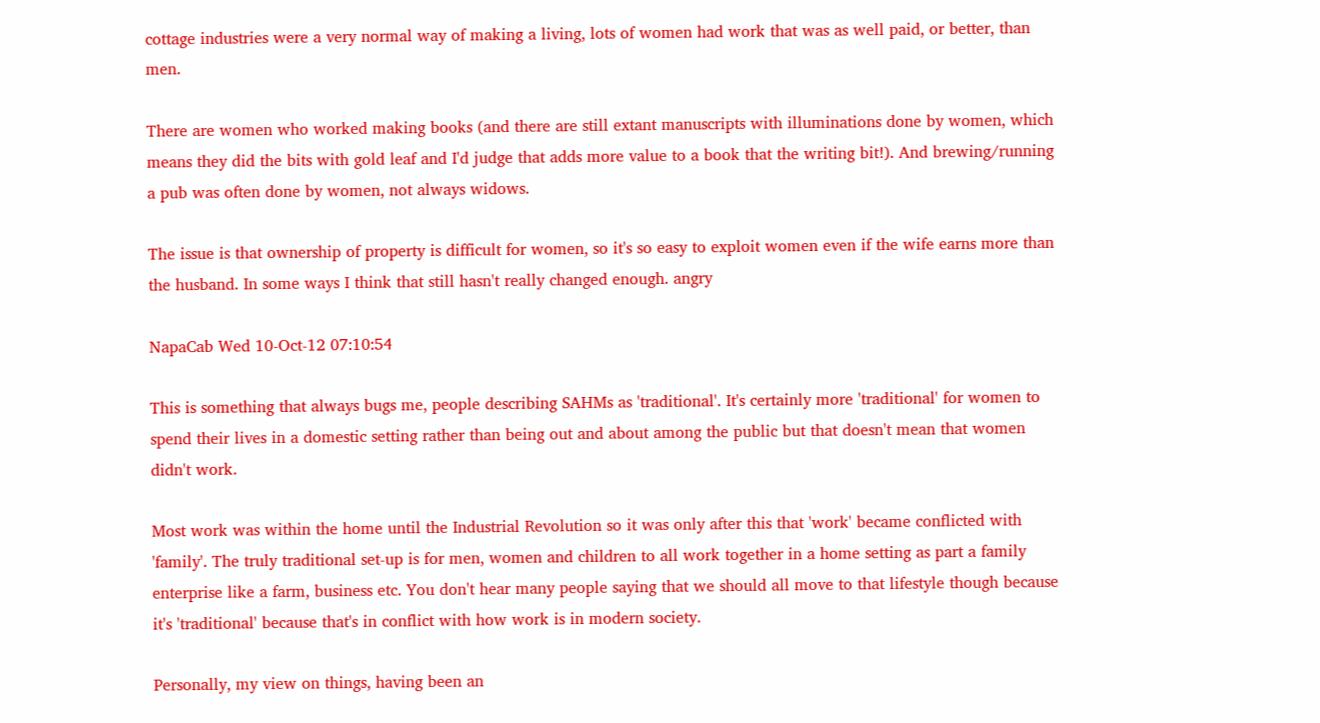cottage industries were a very normal way of making a living, lots of women had work that was as well paid, or better, than men.

There are women who worked making books (and there are still extant manuscripts with illuminations done by women, which means they did the bits with gold leaf and I'd judge that adds more value to a book that the writing bit!). And brewing/running a pub was often done by women, not always widows.

The issue is that ownership of property is difficult for women, so it's so easy to exploit women even if the wife earns more than the husband. In some ways I think that still hasn't really changed enough. angry

NapaCab Wed 10-Oct-12 07:10:54

This is something that always bugs me, people describing SAHMs as 'traditional'. It's certainly more 'traditional' for women to spend their lives in a domestic setting rather than being out and about among the public but that doesn't mean that women didn't work.

Most work was within the home until the Industrial Revolution so it was only after this that 'work' became conflicted with 'family'. The truly traditional set-up is for men, women and children to all work together in a home setting as part a family enterprise like a farm, business etc. You don't hear many people saying that we should all move to that lifestyle though because it's 'traditional' because that's in conflict with how work is in modern society.

Personally, my view on things, having been an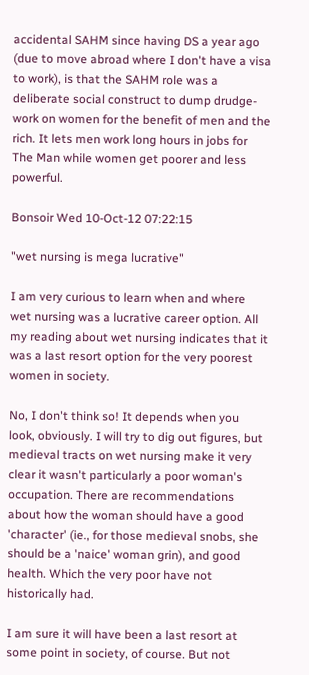accidental SAHM since having DS a year ago (due to move abroad where I don't have a visa to work), is that the SAHM role was a deliberate social construct to dump drudge-work on women for the benefit of men and the rich. It lets men work long hours in jobs for The Man while women get poorer and less powerful.

Bonsoir Wed 10-Oct-12 07:22:15

"wet nursing is mega lucrative"

I am very curious to learn when and where wet nursing was a lucrative career option. All my reading about wet nursing indicates that it was a last resort option for the very poorest women in society.

No, I don't think so! It depends when you look, obviously. I will try to dig out figures, but medieval tracts on wet nursing make it very clear it wasn't particularly a poor woman's occupation. There are recommendations about how the woman should have a good 'character' (ie., for those medieval snobs, she should be a 'naice' woman grin), and good health. Which the very poor have not historically had.

I am sure it will have been a last resort at some point in society, of course. But not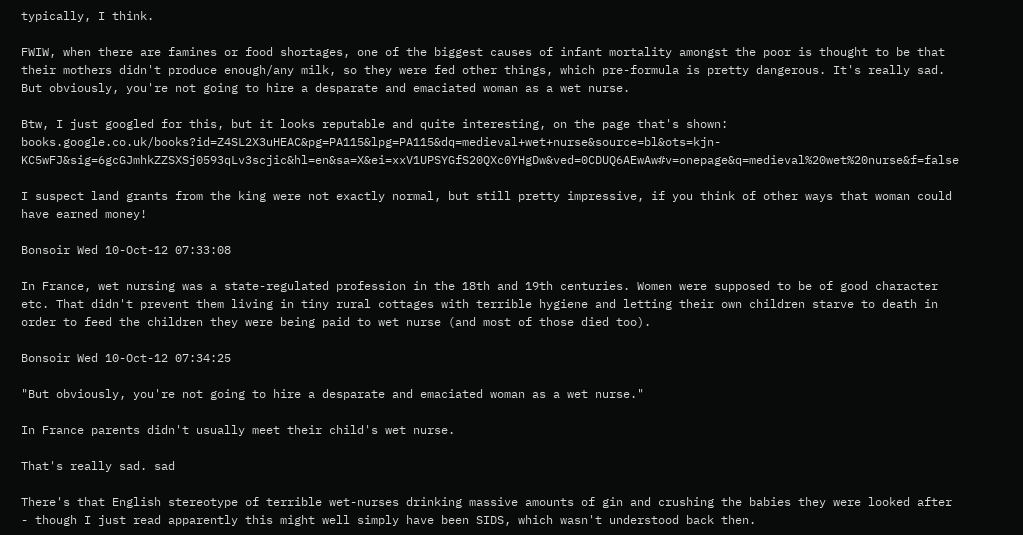typically, I think.

FWIW, when there are famines or food shortages, one of the biggest causes of infant mortality amongst the poor is thought to be that their mothers didn't produce enough/any milk, so they were fed other things, which pre-formula is pretty dangerous. It's really sad. But obviously, you're not going to hire a desparate and emaciated woman as a wet nurse.

Btw, I just googled for this, but it looks reputable and quite interesting, on the page that's shown: books.google.co.uk/books?id=Z4SL2X3uHEAC&pg=PA115&lpg=PA115&dq=medieval+wet+nurse&source=bl&ots=kjn-KC5wFJ&sig=6gcGJmhkZZSXSj0593qLv3scjic&hl=en&sa=X&ei=xxV1UPSYGfS20QXc0YHgDw&ved=0CDUQ6AEwAw#v=onepage&q=medieval%20wet%20nurse&f=false

I suspect land grants from the king were not exactly normal, but still pretty impressive, if you think of other ways that woman could have earned money!

Bonsoir Wed 10-Oct-12 07:33:08

In France, wet nursing was a state-regulated profession in the 18th and 19th centuries. Women were supposed to be of good character etc. That didn't prevent them living in tiny rural cottages with terrible hygiene and letting their own children starve to death in order to feed the children they were being paid to wet nurse (and most of those died too).

Bonsoir Wed 10-Oct-12 07:34:25

"But obviously, you're not going to hire a desparate and emaciated woman as a wet nurse."

In France parents didn't usually meet their child's wet nurse.

That's really sad. sad

There's that English stereotype of terrible wet-nurses drinking massive amounts of gin and crushing the babies they were looked after - though I just read apparently this might well simply have been SIDS, which wasn't understood back then.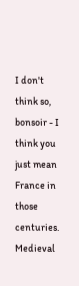I don't think so, bonsoir - I think you just mean France in those centuries. Medieval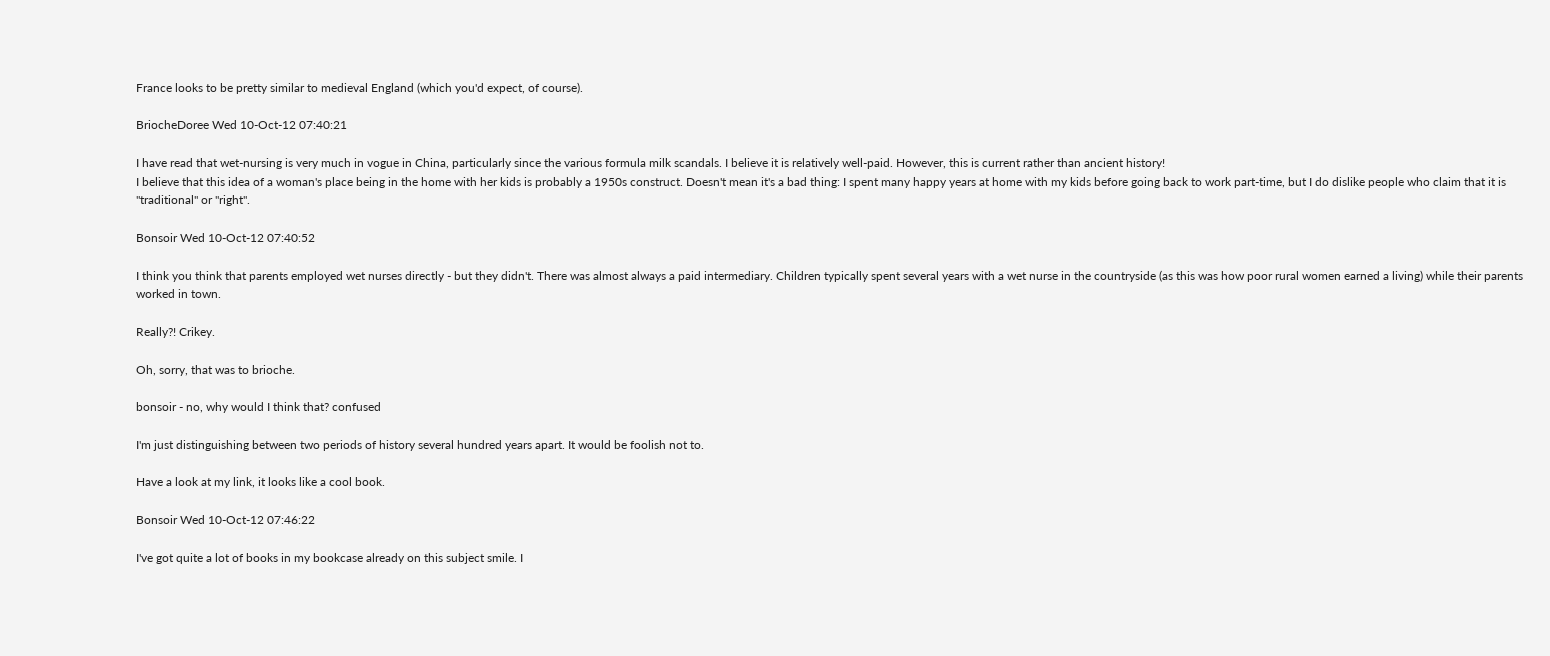France looks to be pretty similar to medieval England (which you'd expect, of course).

BriocheDoree Wed 10-Oct-12 07:40:21

I have read that wet-nursing is very much in vogue in China, particularly since the various formula milk scandals. I believe it is relatively well-paid. However, this is current rather than ancient history!
I believe that this idea of a woman's place being in the home with her kids is probably a 1950s construct. Doesn't mean it's a bad thing: I spent many happy years at home with my kids before going back to work part-time, but I do dislike people who claim that it is "traditional" or "right".

Bonsoir Wed 10-Oct-12 07:40:52

I think you think that parents employed wet nurses directly - but they didn't. There was almost always a paid intermediary. Children typically spent several years with a wet nurse in the countryside (as this was how poor rural women earned a living) while their parents worked in town.

Really?! Crikey.

Oh, sorry, that was to brioche.

bonsoir - no, why would I think that? confused

I'm just distinguishing between two periods of history several hundred years apart. It would be foolish not to.

Have a look at my link, it looks like a cool book.

Bonsoir Wed 10-Oct-12 07:46:22

I've got quite a lot of books in my bookcase already on this subject smile. I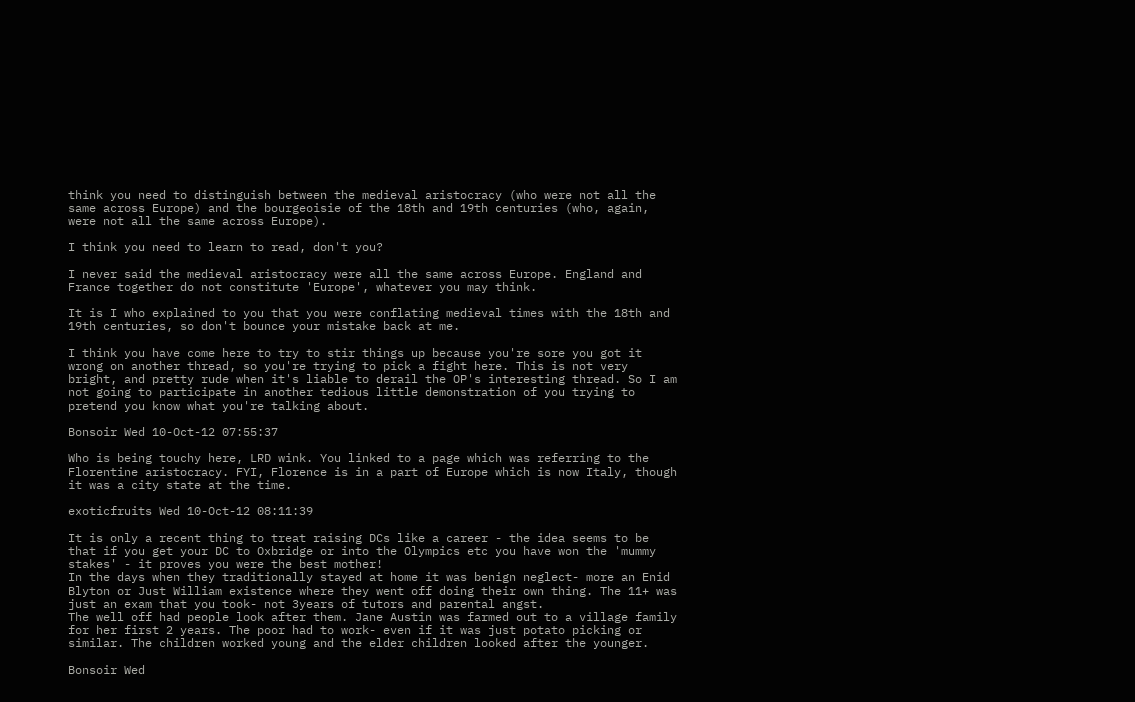think you need to distinguish between the medieval aristocracy (who were not all the same across Europe) and the bourgeoisie of the 18th and 19th centuries (who, again, were not all the same across Europe).

I think you need to learn to read, don't you?

I never said the medieval aristocracy were all the same across Europe. England and France together do not constitute 'Europe', whatever you may think.

It is I who explained to you that you were conflating medieval times with the 18th and 19th centuries, so don't bounce your mistake back at me.

I think you have come here to try to stir things up because you're sore you got it wrong on another thread, so you're trying to pick a fight here. This is not very bright, and pretty rude when it's liable to derail the OP's interesting thread. So I am not going to participate in another tedious little demonstration of you trying to pretend you know what you're talking about.

Bonsoir Wed 10-Oct-12 07:55:37

Who is being touchy here, LRD wink. You linked to a page which was referring to the Florentine aristocracy. FYI, Florence is in a part of Europe which is now Italy, though it was a city state at the time.

exoticfruits Wed 10-Oct-12 08:11:39

It is only a recent thing to treat raising DCs like a career - the idea seems to be that if you get your DC to Oxbridge or into the Olympics etc you have won the 'mummy stakes' - it proves you were the best mother!
In the days when they traditionally stayed at home it was benign neglect- more an Enid Blyton or Just William existence where they went off doing their own thing. The 11+ was just an exam that you took- not 3years of tutors and parental angst.
The well off had people look after them. Jane Austin was farmed out to a village family for her first 2 years. The poor had to work- even if it was just potato picking or similar. The children worked young and the elder children looked after the younger.

Bonsoir Wed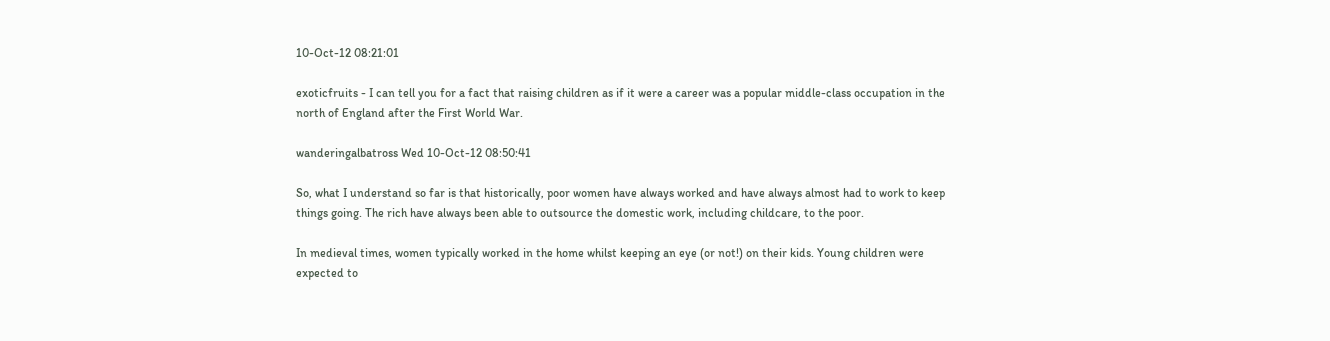10-Oct-12 08:21:01

exoticfruits - I can tell you for a fact that raising children as if it were a career was a popular middle-class occupation in the north of England after the First World War.

wanderingalbatross Wed 10-Oct-12 08:50:41

So, what I understand so far is that historically, poor women have always worked and have always almost had to work to keep things going. The rich have always been able to outsource the domestic work, including childcare, to the poor.

In medieval times, women typically worked in the home whilst keeping an eye (or not!) on their kids. Young children were expected to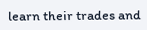learn their trades and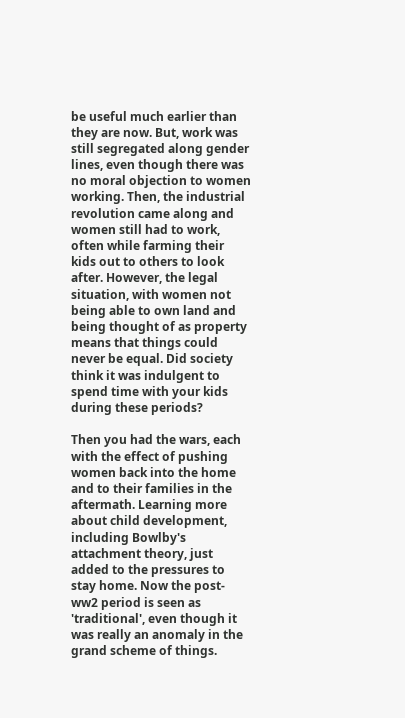be useful much earlier than they are now. But, work was still segregated along gender lines, even though there was no moral objection to women working. Then, the industrial revolution came along and women still had to work, often while farming their kids out to others to look after. However, the legal situation, with women not being able to own land and being thought of as property means that things could never be equal. Did society think it was indulgent to spend time with your kids during these periods?

Then you had the wars, each with the effect of pushing women back into the home and to their families in the aftermath. Learning more about child development, including Bowlby's attachment theory, just added to the pressures to stay home. Now the post-ww2 period is seen as 'traditional', even though it was really an anomaly in the grand scheme of things.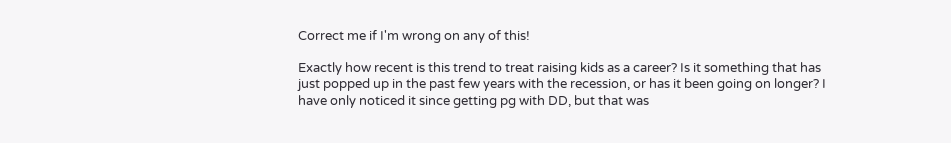Correct me if I'm wrong on any of this!

Exactly how recent is this trend to treat raising kids as a career? Is it something that has just popped up in the past few years with the recession, or has it been going on longer? I have only noticed it since getting pg with DD, but that was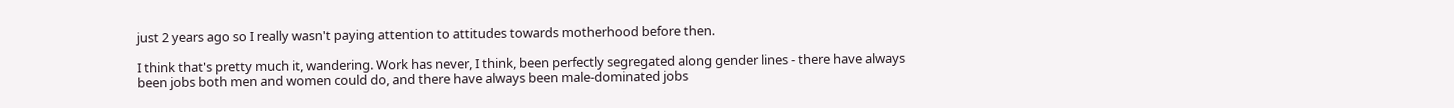just 2 years ago so I really wasn't paying attention to attitudes towards motherhood before then.

I think that's pretty much it, wandering. Work has never, I think, been perfectly segregated along gender lines - there have always been jobs both men and women could do, and there have always been male-dominated jobs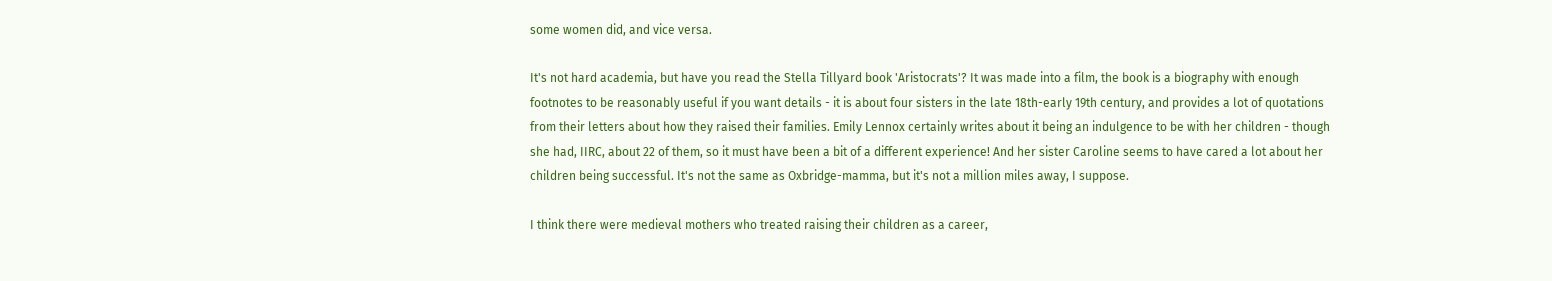some women did, and vice versa.

It's not hard academia, but have you read the Stella Tillyard book 'Aristocrats'? It was made into a film, the book is a biography with enough footnotes to be reasonably useful if you want details - it is about four sisters in the late 18th-early 19th century, and provides a lot of quotations from their letters about how they raised their families. Emily Lennox certainly writes about it being an indulgence to be with her children - though she had, IIRC, about 22 of them, so it must have been a bit of a different experience! And her sister Caroline seems to have cared a lot about her children being successful. It's not the same as Oxbridge-mamma, but it's not a million miles away, I suppose.

I think there were medieval mothers who treated raising their children as a career,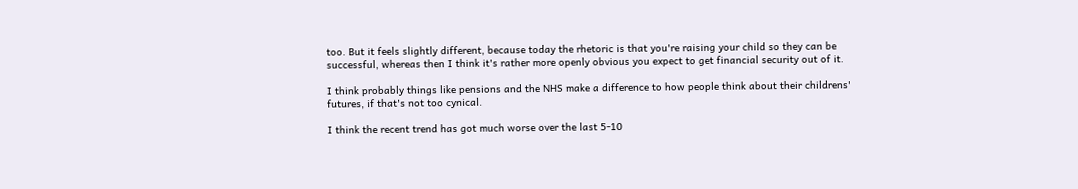too. But it feels slightly different, because today the rhetoric is that you're raising your child so they can be successful, whereas then I think it's rather more openly obvious you expect to get financial security out of it.

I think probably things like pensions and the NHS make a difference to how people think about their childrens' futures, if that's not too cynical.

I think the recent trend has got much worse over the last 5-10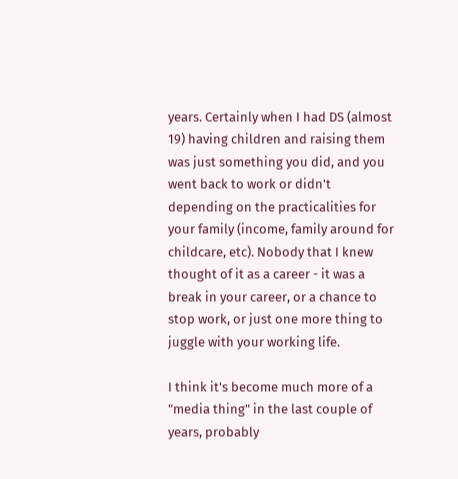years. Certainly when I had DS (almost 19) having children and raising them was just something you did, and you went back to work or didn't depending on the practicalities for your family (income, family around for childcare, etc). Nobody that I knew thought of it as a career - it was a break in your career, or a chance to stop work, or just one more thing to juggle with your working life.

I think it's become much more of a "media thing" in the last couple of years, probably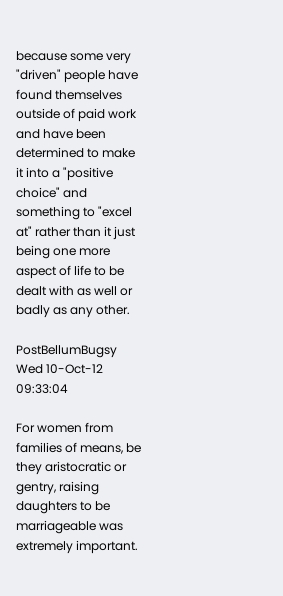because some very "driven" people have found themselves outside of paid work and have been determined to make it into a "positive choice" and something to "excel at" rather than it just being one more aspect of life to be dealt with as well or badly as any other.

PostBellumBugsy Wed 10-Oct-12 09:33:04

For women from families of means, be they aristocratic or gentry, raising daughters to be marriageable was extremely important.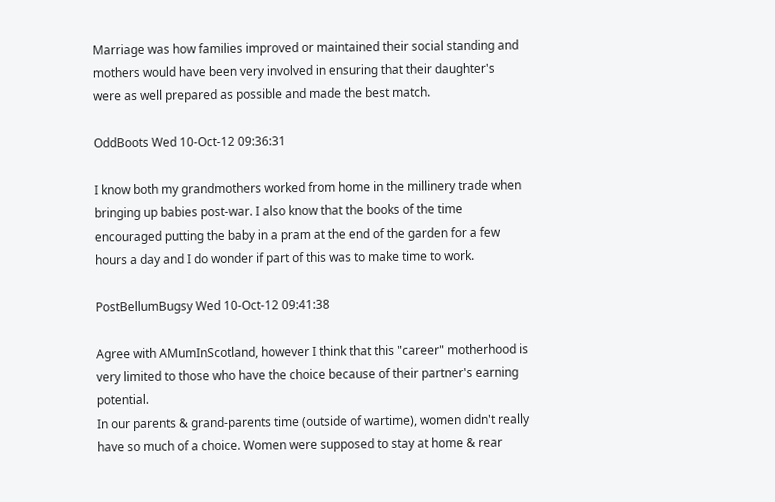Marriage was how families improved or maintained their social standing and mothers would have been very involved in ensuring that their daughter's were as well prepared as possible and made the best match.

OddBoots Wed 10-Oct-12 09:36:31

I know both my grandmothers worked from home in the millinery trade when bringing up babies post-war. I also know that the books of the time encouraged putting the baby in a pram at the end of the garden for a few hours a day and I do wonder if part of this was to make time to work.

PostBellumBugsy Wed 10-Oct-12 09:41:38

Agree with AMumInScotland, however I think that this "career" motherhood is very limited to those who have the choice because of their partner's earning potential.
In our parents & grand-parents time (outside of wartime), women didn't really have so much of a choice. Women were supposed to stay at home & rear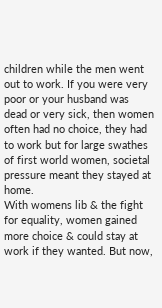children while the men went out to work. If you were very poor or your husband was dead or very sick, then women often had no choice, they had to work but for large swathes of first world women, societal pressure meant they stayed at home.
With womens lib & the fight for equality, women gained more choice & could stay at work if they wanted. But now,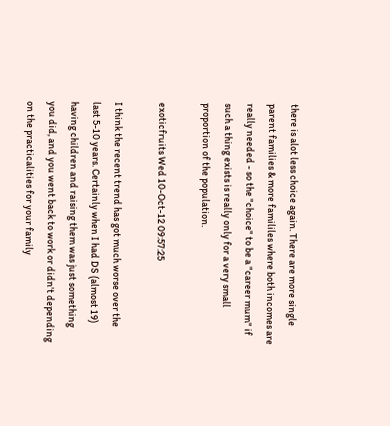there is alot less choice again. There are more single parent families & more famililes where both incomes are really needed - so the "choice" to be a "career mum" if such a thing exists is really only for a very small proportion of the population.

exoticfruits Wed 10-Oct-12 09:57:25

I think the recent trend has got much worse over the last 5-10 years. Certainly when I had DS (almost 19) having children and raising them was just something you did, and you went back to work or didn't depending on the practicalities for your family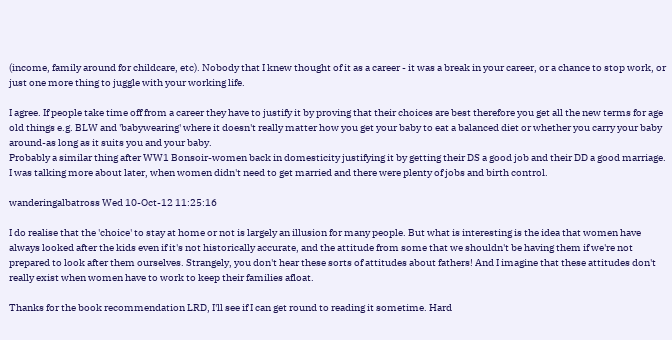(income, family around for childcare, etc). Nobody that I knew thought of it as a career - it was a break in your career, or a chance to stop work, or just one more thing to juggle with your working life.

I agree. If people take time off from a career they have to justify it by proving that their choices are best therefore you get all the new terms for age old things e.g. BLW and 'babywearing' where it doesn't really matter how you get your baby to eat a balanced diet or whether you carry your baby around-as long as it suits you and your baby.
Probably a similar thing after WW1 Bonsoir-women back in domesticity justifying it by getting their DS a good job and their DD a good marriage. I was talking more about later, when women didn't need to get married and there were plenty of jobs and birth control.

wanderingalbatross Wed 10-Oct-12 11:25:16

I do realise that the 'choice' to stay at home or not is largely an illusion for many people. But what is interesting is the idea that women have always looked after the kids even if it's not historically accurate, and the attitude from some that we shouldn't be having them if we're not prepared to look after them ourselves. Strangely, you don't hear these sorts of attitudes about fathers! And I imagine that these attitudes don't really exist when women have to work to keep their families afloat.

Thanks for the book recommendation LRD, I'll see if I can get round to reading it sometime. Hard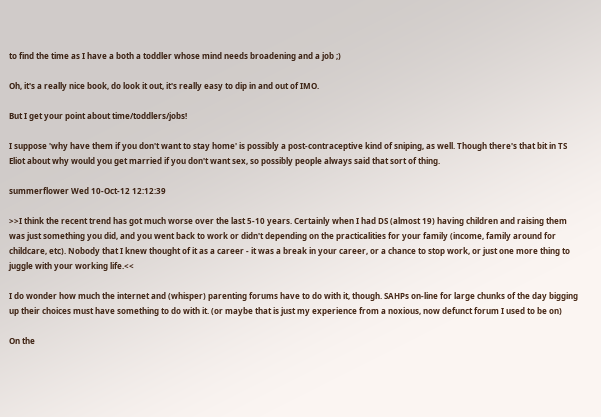to find the time as I have a both a toddler whose mind needs broadening and a job ;)

Oh, it's a really nice book, do look it out, it's really easy to dip in and out of IMO.

But I get your point about time/toddlers/jobs!

I suppose 'why have them if you don't want to stay home' is possibly a post-contraceptive kind of sniping, as well. Though there's that bit in TS Eliot about why would you get married if you don't want sex, so possibly people always said that sort of thing.

summerflower Wed 10-Oct-12 12:12:39

>>I think the recent trend has got much worse over the last 5-10 years. Certainly when I had DS (almost 19) having children and raising them was just something you did, and you went back to work or didn't depending on the practicalities for your family (income, family around for childcare, etc). Nobody that I knew thought of it as a career - it was a break in your career, or a chance to stop work, or just one more thing to juggle with your working life.<<

I do wonder how much the internet and (whisper) parenting forums have to do with it, though. SAHPs on-line for large chunks of the day bigging up their choices must have something to do with it. (or maybe that is just my experience from a noxious, now defunct forum I used to be on)

On the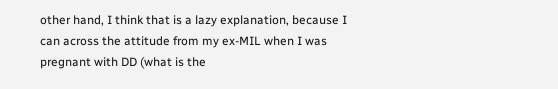other hand, I think that is a lazy explanation, because I can across the attitude from my ex-MIL when I was pregnant with DD (what is the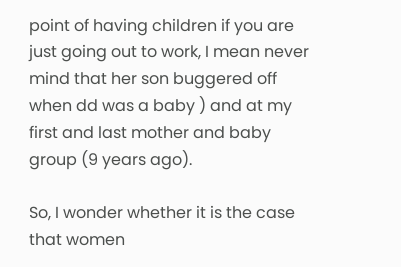point of having children if you are just going out to work, I mean never mind that her son buggered off when dd was a baby ) and at my first and last mother and baby group (9 years ago).

So, I wonder whether it is the case that women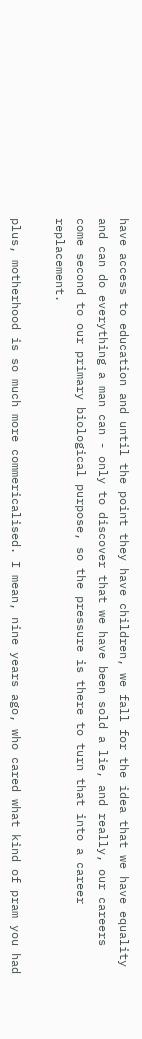have access to education and until the point they have children, we fall for the idea that we have equality and can do everything a man can - only to discover that we have been sold a lie, and really, our careers come second to our primary biological purpose, so the pressure is there to turn that into a career replacement.

plus, motherhood is so much more commericalised. I mean, nine years ago, who cared what kind of pram you had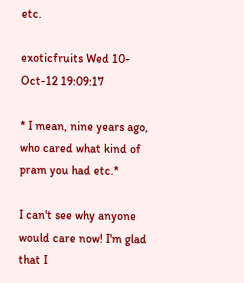etc.

exoticfruits Wed 10-Oct-12 19:09:17

* I mean, nine years ago, who cared what kind of pram you had etc.*

I can't see why anyone would care now! I'm glad that I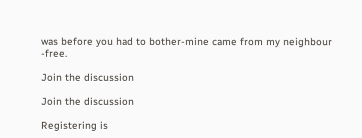was before you had to bother-mine came from my neighbour -free.

Join the discussion

Join the discussion

Registering is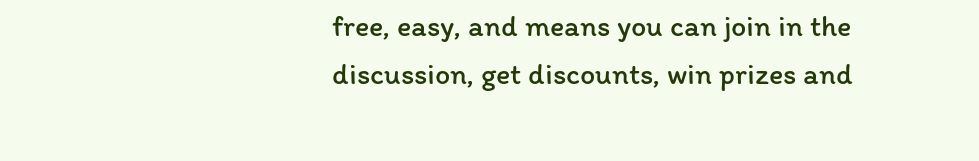free, easy, and means you can join in the discussion, get discounts, win prizes and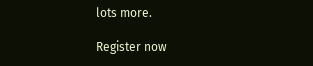lots more.

Register now